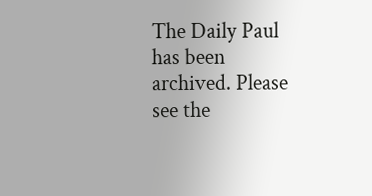The Daily Paul has been archived. Please see the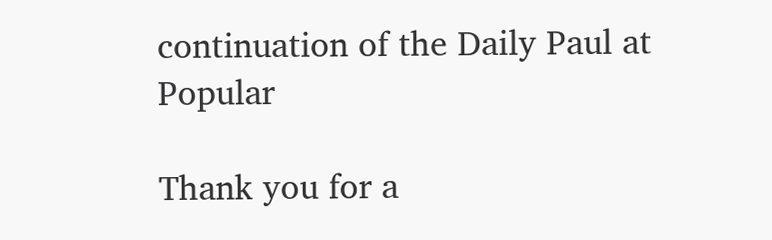continuation of the Daily Paul at Popular

Thank you for a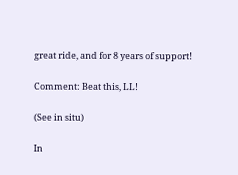great ride, and for 8 years of support!

Comment: Beat this, LL!

(See in situ)

In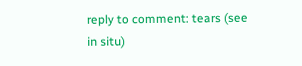reply to comment: tears (see in situ)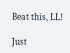Beat this, LL!

Just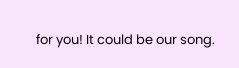for you! It could be our song.